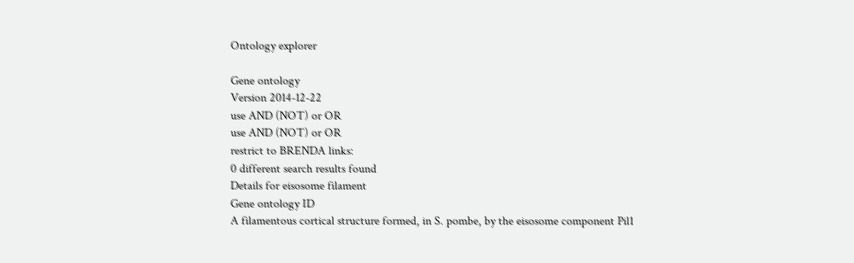Ontology explorer

Gene ontology
Version 2014-12-22
use AND (NOT) or OR
use AND (NOT) or OR
restrict to BRENDA links:
0 different search results found
Details for eisosome filament
Gene ontology ID
A filamentous cortical structure formed, in S. pombe, by the eisosome component Pil1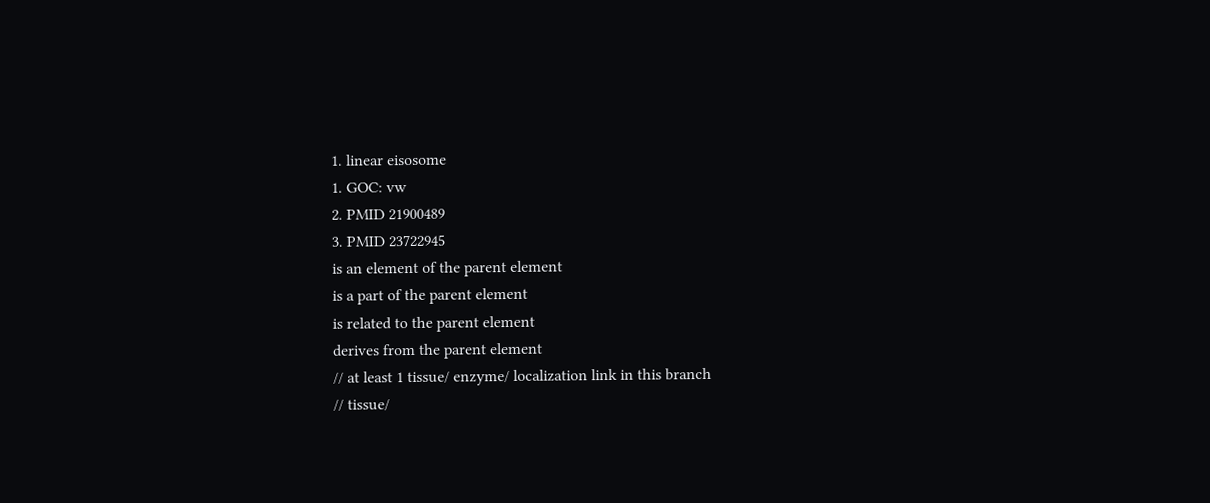1. linear eisosome
1. GOC: vw
2. PMID 21900489
3. PMID 23722945
is an element of the parent element
is a part of the parent element
is related to the parent element
derives from the parent element
// at least 1 tissue/ enzyme/ localization link in this branch
// tissue/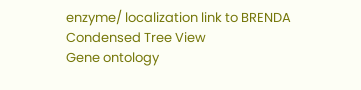enzyme/ localization link to BRENDA
Condensed Tree View
Gene ontology